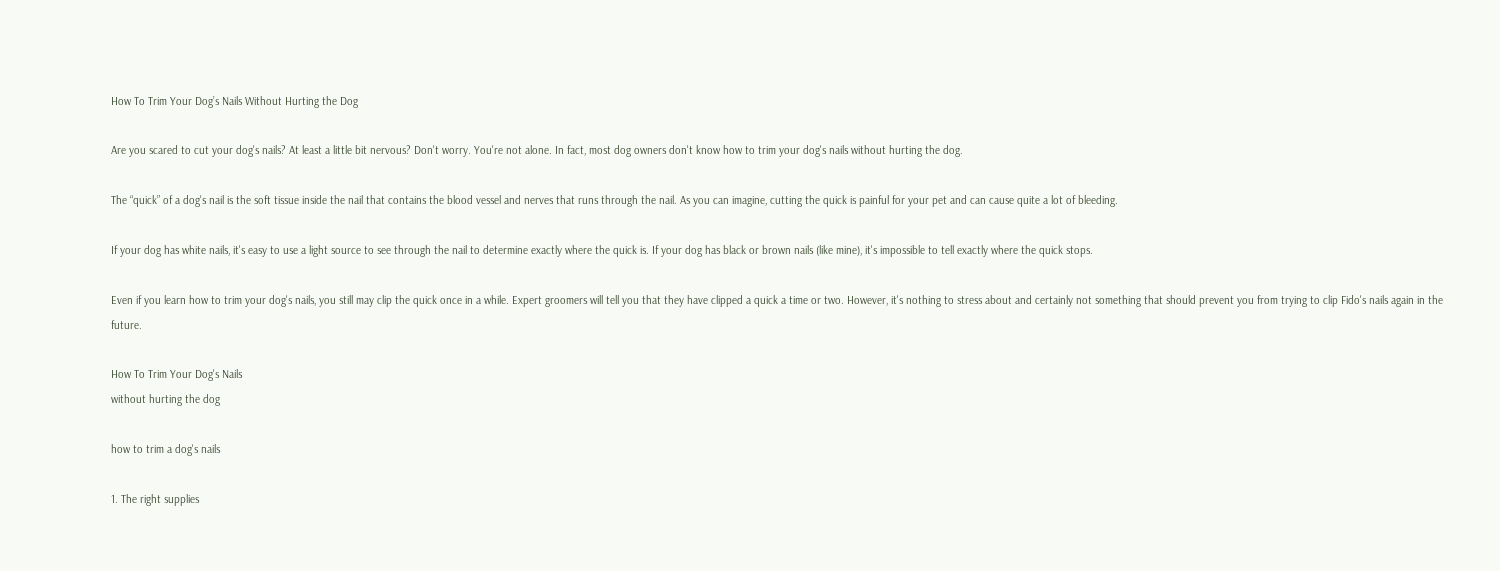How To Trim Your Dog’s Nails Without Hurting the Dog

Are you scared to cut your dog's nails? At least a little bit nervous? Don't worry. You're not alone. In fact, most dog owners don't know how to trim your dog's nails without hurting the dog.

The “quick” of a dog's nail is the soft tissue inside the nail that contains the blood vessel and nerves that runs through the nail. As you can imagine, cutting the quick is painful for your pet and can cause quite a lot of bleeding.

If your dog has white nails, it's easy to use a light source to see through the nail to determine exactly where the quick is. If your dog has black or brown nails (like mine), it's impossible to tell exactly where the quick stops.

Even if you learn how to trim your dog's nails, you still may clip the quick once in a while. Expert groomers will tell you that they have clipped a quick a time or two. However, it's nothing to stress about and certainly not something that should prevent you from trying to clip Fido's nails again in the future.

How To Trim Your Dog's Nails
without hurting the dog

how to trim a dog's nails

1. The right supplies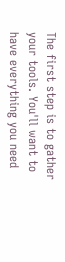The first step is to gather your tools. You'll want to have everything you need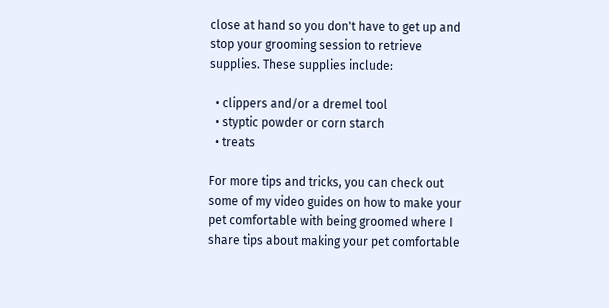close at hand so you don't have to get up and stop your grooming session to retrieve supplies. These supplies include:

  • clippers and/or a dremel tool
  • styptic powder or corn starch
  • treats

For more tips and tricks, you can check out some of my video guides on how to make your pet comfortable with being groomed where I share tips about making your pet comfortable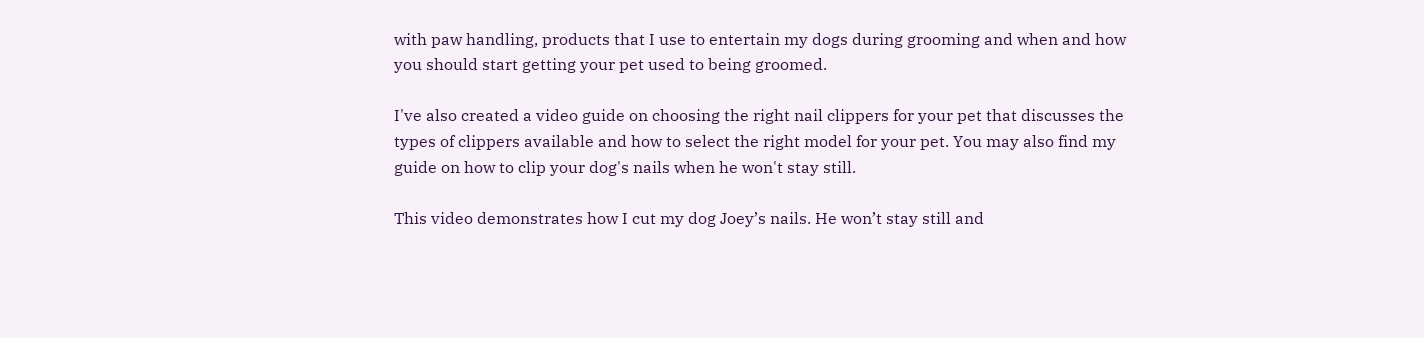with paw handling, products that I use to entertain my dogs during grooming and when and how you should start getting your pet used to being groomed.

I've also created a video guide on choosing the right nail clippers for your pet that discusses the types of clippers available and how to select the right model for your pet. You may also find my guide on how to clip your dog's nails when he won't stay still.

This video demonstrates how I cut my dog Joey’s nails. He won’t stay still and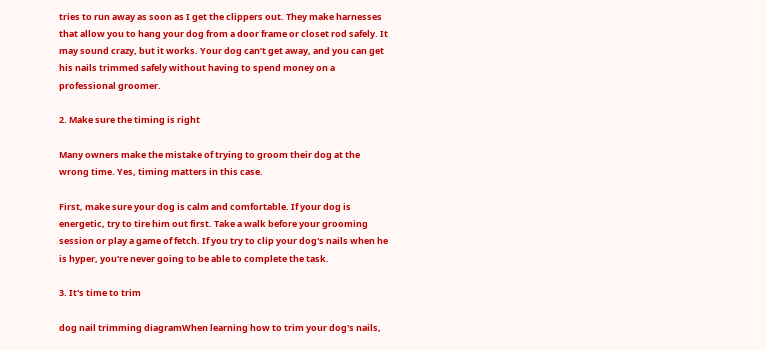tries to run away as soon as I get the clippers out. They make harnesses that allow you to hang your dog from a door frame or closet rod safely. It may sound crazy, but it works. Your dog can’t get away, and you can get his nails trimmed safely without having to spend money on a professional groomer.

2. Make sure the timing is right

Many owners make the mistake of trying to groom their dog at the wrong time. Yes, timing matters in this case.

First, make sure your dog is calm and comfortable. If your dog is energetic, try to tire him out first. Take a walk before your grooming session or play a game of fetch. If you try to clip your dog's nails when he is hyper, you're never going to be able to complete the task.

3. It's time to trim

dog nail trimming diagramWhen learning how to trim your dog's nails,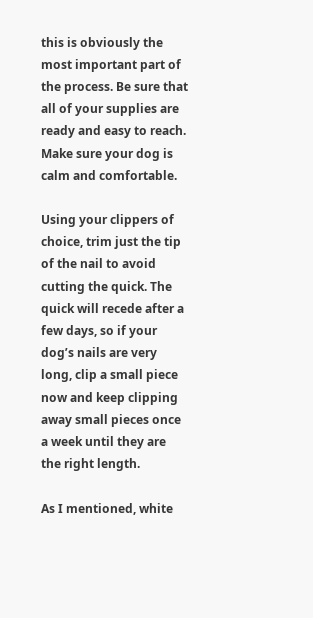this is obviously the most important part of the process. Be sure that all of your supplies are ready and easy to reach. Make sure your dog is calm and comfortable.

Using your clippers of choice, trim just the tip of the nail to avoid cutting the quick. The quick will recede after a few days, so if your dog’s nails are very long, clip a small piece now and keep clipping away small pieces once a week until they are the right length.

As I mentioned, white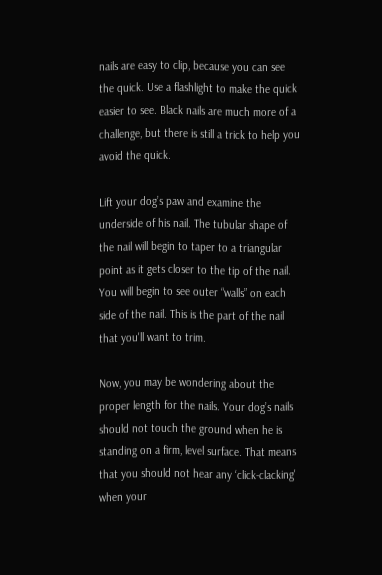nails are easy to clip, because you can see the quick. Use a flashlight to make the quick easier to see. Black nails are much more of a challenge, but there is still a trick to help you avoid the quick.

Lift your dog’s paw and examine the underside of his nail. The tubular shape of the nail will begin to taper to a triangular point as it gets closer to the tip of the nail. You will begin to see outer “walls” on each side of the nail. This is the part of the nail that you'll want to trim.

Now, you may be wondering about the proper length for the nails. Your dog’s nails should not touch the ground when he is standing on a firm, level surface. That means that you should not hear any ‘click-clacking' when your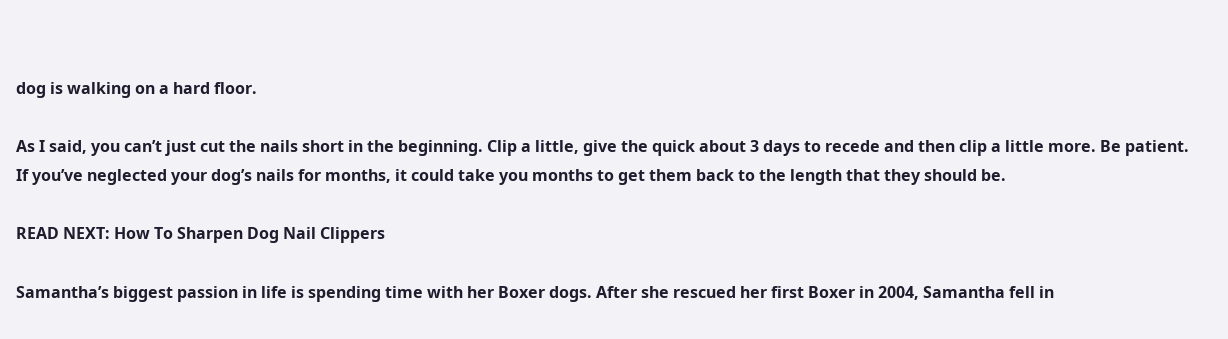dog is walking on a hard floor.

As I said, you can’t just cut the nails short in the beginning. Clip a little, give the quick about 3 days to recede and then clip a little more. Be patient. If you’ve neglected your dog’s nails for months, it could take you months to get them back to the length that they should be.

READ NEXT: How To Sharpen Dog Nail Clippers

Samantha’s biggest passion in life is spending time with her Boxer dogs. After she rescued her first Boxer in 2004, Samantha fell in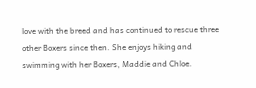love with the breed and has continued to rescue three other Boxers since then. She enjoys hiking and swimming with her Boxers, Maddie and Chloe.